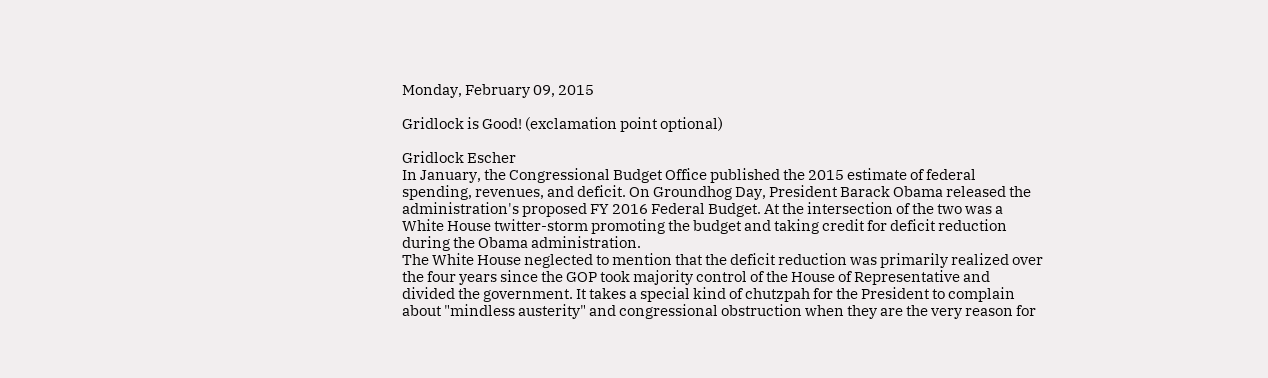Monday, February 09, 2015

Gridlock is Good! (exclamation point optional)

Gridlock Escher
In January, the Congressional Budget Office published the 2015 estimate of federal spending, revenues, and deficit. On Groundhog Day, President Barack Obama released the administration's proposed FY 2016 Federal Budget. At the intersection of the two was a White House twitter-storm promoting the budget and taking credit for deficit reduction during the Obama administration.
The White House neglected to mention that the deficit reduction was primarily realized over the four years since the GOP took majority control of the House of Representative and divided the government. It takes a special kind of chutzpah for the President to complain about "mindless austerity" and congressional obstruction when they are the very reason for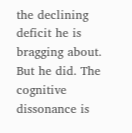the declining deficit he is bragging about. But he did. The cognitive dissonance is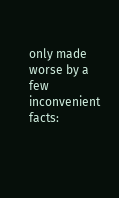only made worse by a few inconvenient facts: